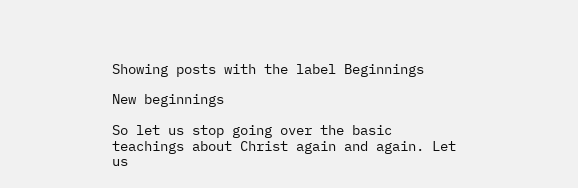Showing posts with the label Beginnings

New beginnings

So let us stop going over the basic teachings about Christ again and again. Let us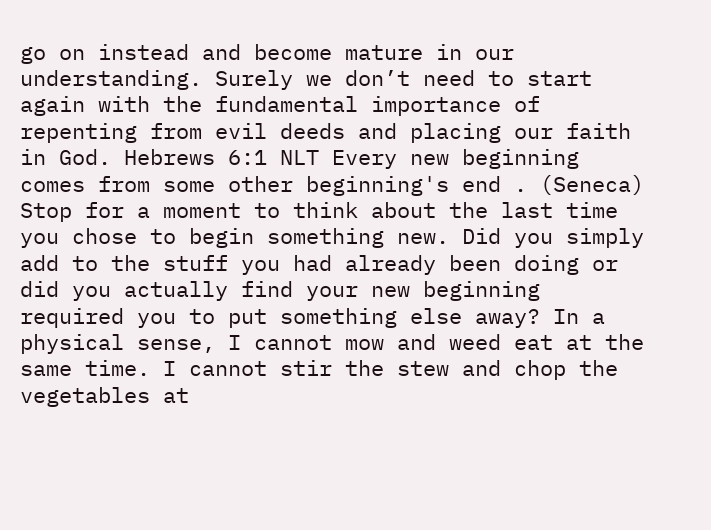go on instead and become mature in our understanding. Surely we don’t need to start again with the fundamental importance of repenting from evil deeds and placing our faith in God. Hebrews 6:1 NLT Every new beginning comes from some other beginning's end . (Seneca) Stop for a moment to think about the last time you chose to begin something new. Did you simply add to the stuff you had already been doing or did you actually find your new beginning required you to put something else away? In a physical sense, I cannot mow and weed eat at the same time. I cannot stir the stew and chop the vegetables at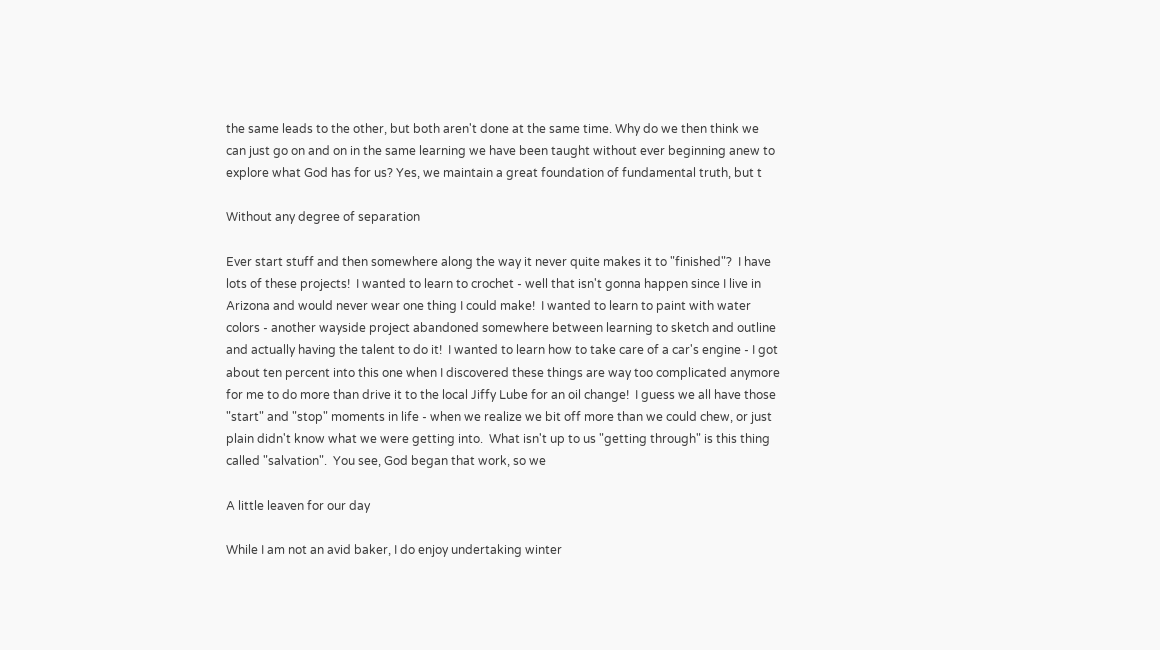the same leads to the other, but both aren't done at the same time. Why do we then think we can just go on and on in the same learning we have been taught without ever beginning anew to explore what God has for us? Yes, we maintain a great foundation of fundamental truth, but t

Without any degree of separation

Ever start stuff and then somewhere along the way it never quite makes it to "finished"?  I have lots of these projects!  I wanted to learn to crochet - well that isn't gonna happen since I live in Arizona and would never wear one thing I could make!  I wanted to learn to paint with water colors - another wayside project abandoned somewhere between learning to sketch and outline and actually having the talent to do it!  I wanted to learn how to take care of a car's engine - I got about ten percent into this one when I discovered these things are way too complicated anymore for me to do more than drive it to the local Jiffy Lube for an oil change!  I guess we all have those "start" and "stop" moments in life - when we realize we bit off more than we could chew, or just plain didn't know what we were getting into.  What isn't up to us "getting through" is this thing called "salvation".  You see, God began that work, so we

A little leaven for our day

While I am not an avid baker, I do enjoy undertaking winter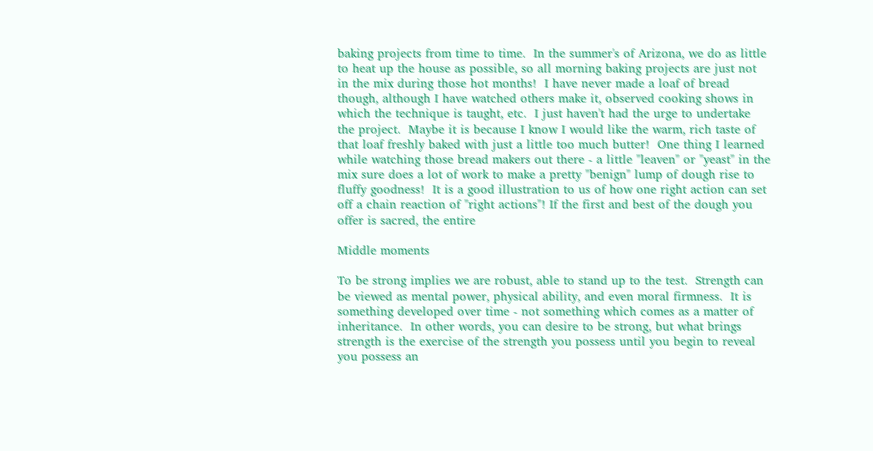baking projects from time to time.  In the summer's of Arizona, we do as little to heat up the house as possible, so all morning baking projects are just not in the mix during those hot months!  I have never made a loaf of bread though, although I have watched others make it, observed cooking shows in which the technique is taught, etc.  I just haven't had the urge to undertake the project.  Maybe it is because I know I would like the warm, rich taste of that loaf freshly baked with just a little too much butter!  One thing I learned while watching those bread makers out there - a little "leaven" or "yeast" in the mix sure does a lot of work to make a pretty "benign" lump of dough rise to fluffy goodness!  It is a good illustration to us of how one right action can set off a chain reaction of "right actions"! If the first and best of the dough you offer is sacred, the entire

Middle moments

To be strong implies we are robust, able to stand up to the test.  Strength can be viewed as mental power, physical ability, and even moral firmness.  It is something developed over time - not something which comes as a matter of inheritance.  In other words, you can desire to be strong, but what brings strength is the exercise of the strength you possess until you begin to reveal you possess an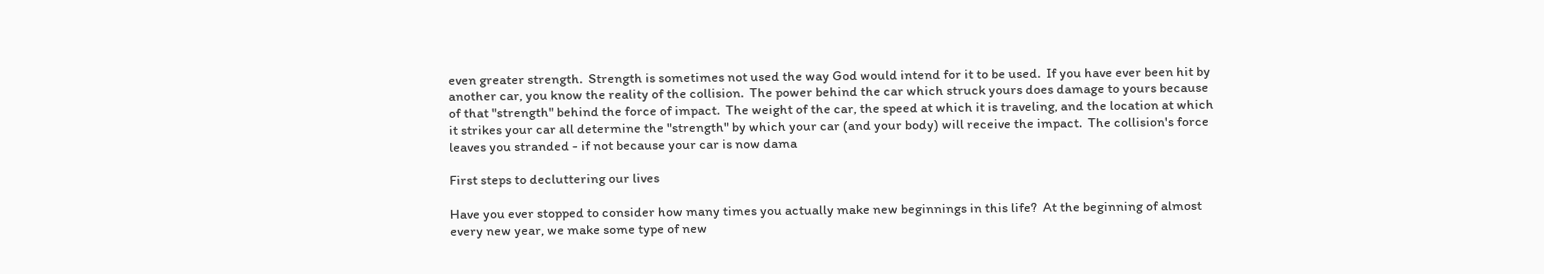even greater strength.  Strength is sometimes not used the way God would intend for it to be used.  If you have ever been hit by another car, you know the reality of the collision.  The power behind the car which struck yours does damage to yours because of that "strength" behind the force of impact.  The weight of the car, the speed at which it is traveling, and the location at which it strikes your car all determine the "strength" by which your car (and your body) will receive the impact.  The collision's force leaves you stranded - if not because your car is now dama

First steps to decluttering our lives

Have you ever stopped to consider how many times you actually make new beginnings in this life?  At the beginning of almost every new year, we make some type of new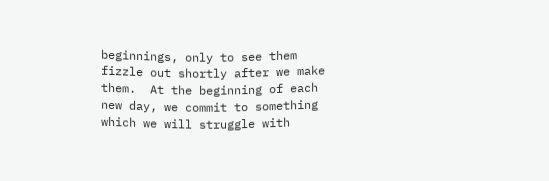beginnings, only to see them fizzle out shortly after we make them.  At the beginning of each new day, we commit to something which we will struggle with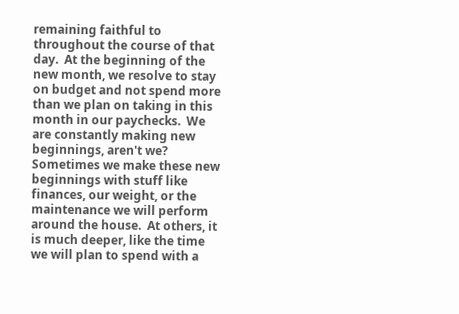remaining faithful to throughout the course of that day.  At the beginning of the new month, we resolve to stay on budget and not spend more than we plan on taking in this month in our paychecks.  We are constantly making new beginnings, aren't we?  Sometimes we make these new beginnings with stuff like finances, our weight, or the maintenance we will perform around the house.  At others, it is much deeper, like the time we will plan to spend with a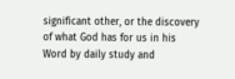significant other, or the discovery of what God has for us in his Word by daily study and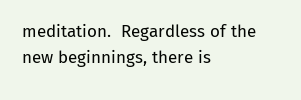meditation.  Regardless of the new beginnings, there is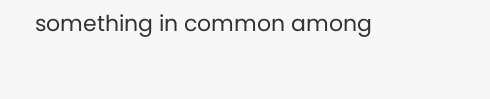something in common among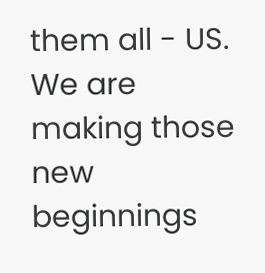them all - US.  We are making those new beginnings